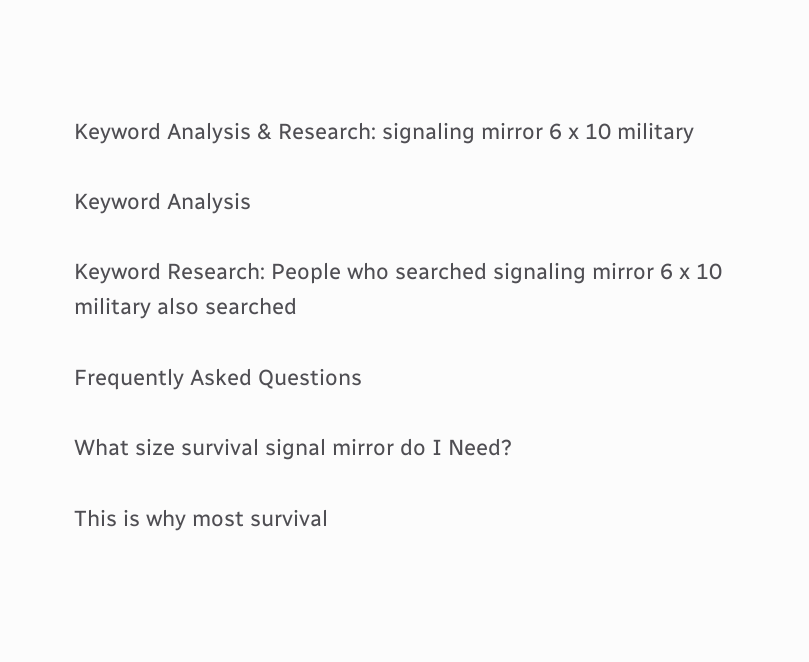Keyword Analysis & Research: signaling mirror 6 x 10 military

Keyword Analysis

Keyword Research: People who searched signaling mirror 6 x 10 military also searched

Frequently Asked Questions

What size survival signal mirror do I Need?

This is why most survival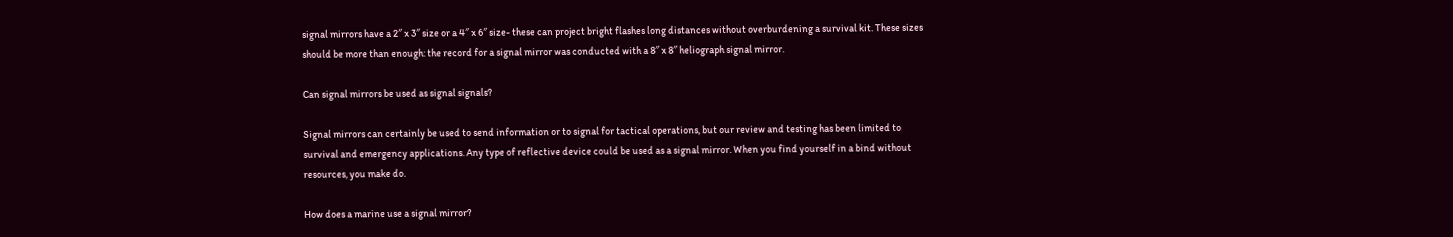signal mirrors have a 2″ x 3″ size or a 4″ x 6″ size- these can project bright flashes long distances without overburdening a survival kit. These sizes should be more than enough: the record for a signal mirror was conducted with a 8″ x 8″ heliograph signal mirror.

Can signal mirrors be used as signal signals?

Signal mirrors can certainly be used to send information or to signal for tactical operations, but our review and testing has been limited to survival and emergency applications. Any type of reflective device could be used as a signal mirror. When you find yourself in a bind without resources, you make do.

How does a marine use a signal mirror?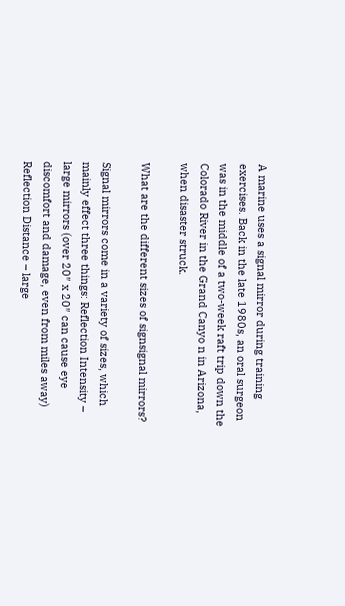A marine uses a signal mirror during training exercises. Back in the late 1980s, an oral surgeon was in the middle of a two-week raft trip down the Colorado River in the Grand Canyo n in Arizona, when disaster struck.

What are the different sizes of signsignal mirrors?

Signal mirrors come in a variety of sizes, which mainly effect three things: Reflection Intensity – large mirrors (over 20″ x 20″ can cause eye discomfort and damage, even from miles away) Reflection Distance – large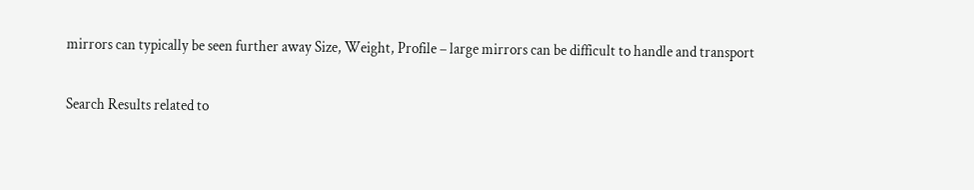mirrors can typically be seen further away Size, Weight, Profile – large mirrors can be difficult to handle and transport

Search Results related to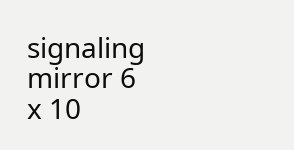signaling mirror 6 x 10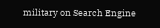military on Search Engine